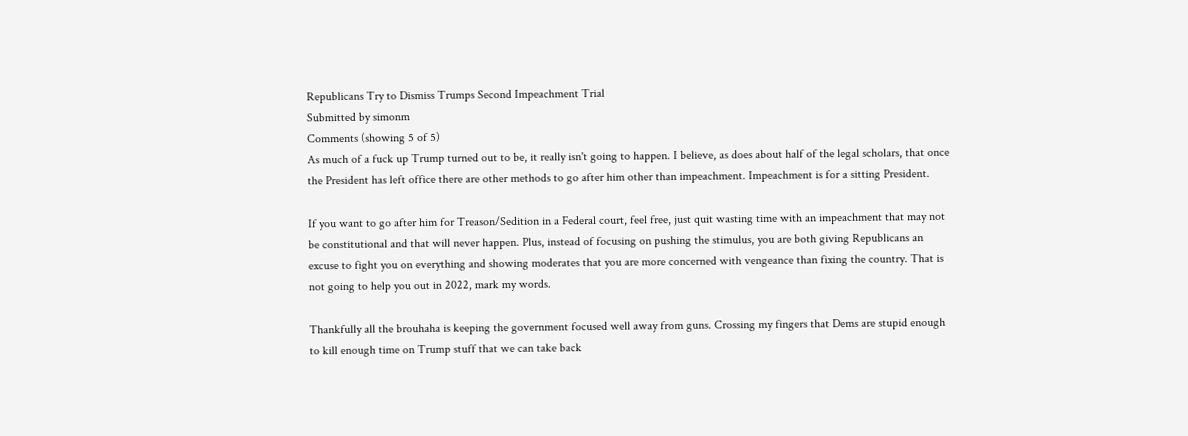Republicans Try to Dismiss Trumps Second Impeachment Trial
Submitted by simonm
Comments (showing 5 of 5)
As much of a fuck up Trump turned out to be, it really isn't going to happen. I believe, as does about half of the legal scholars, that once the President has left office there are other methods to go after him other than impeachment. Impeachment is for a sitting President.

If you want to go after him for Treason/Sedition in a Federal court, feel free, just quit wasting time with an impeachment that may not be constitutional and that will never happen. Plus, instead of focusing on pushing the stimulus, you are both giving Republicans an excuse to fight you on everything and showing moderates that you are more concerned with vengeance than fixing the country. That is not going to help you out in 2022, mark my words.

Thankfully all the brouhaha is keeping the government focused well away from guns. Crossing my fingers that Dems are stupid enough to kill enough time on Trump stuff that we can take back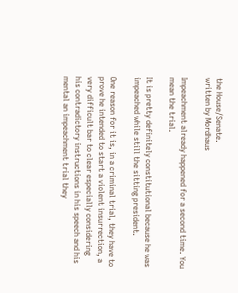the House/Senate.
written by Mordhaus

Impeachment already happened for a second time. You mean the trial.

It is pretty definitely constitutional because he was impeached while still the sitting president.

One reason for it is, in a criminal trial, they have to prove he intended to start a violent insurrection, a very difficult bar to clear especially considering his contradictory instructions in his speech and his mental an impeachment trial they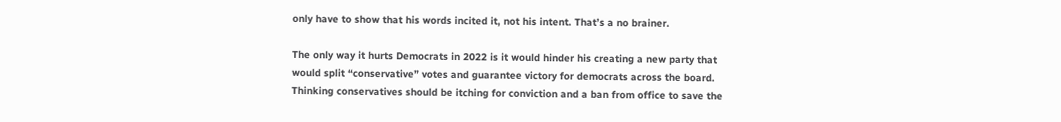only have to show that his words incited it, not his intent. That’s a no brainer.

The only way it hurts Democrats in 2022 is it would hinder his creating a new party that would split “conservative” votes and guarantee victory for democrats across the board. Thinking conservatives should be itching for conviction and a ban from office to save the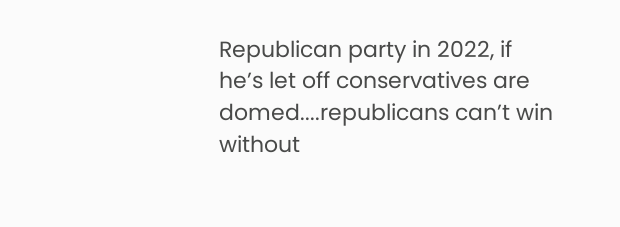Republican party in 2022, if he’s let off conservatives are domed....republicans can’t win without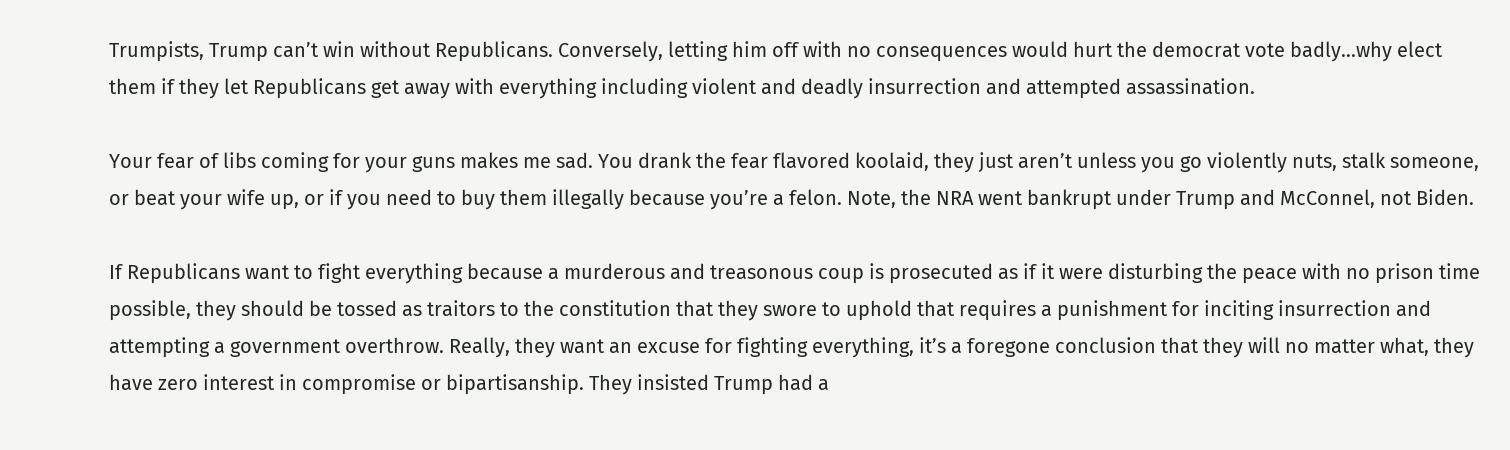Trumpists, Trump can’t win without Republicans. Conversely, letting him off with no consequences would hurt the democrat vote badly...why elect them if they let Republicans get away with everything including violent and deadly insurrection and attempted assassination.

Your fear of libs coming for your guns makes me sad. You drank the fear flavored koolaid, they just aren’t unless you go violently nuts, stalk someone, or beat your wife up, or if you need to buy them illegally because you’re a felon. Note, the NRA went bankrupt under Trump and McConnel, not Biden.

If Republicans want to fight everything because a murderous and treasonous coup is prosecuted as if it were disturbing the peace with no prison time possible, they should be tossed as traitors to the constitution that they swore to uphold that requires a punishment for inciting insurrection and attempting a government overthrow. Really, they want an excuse for fighting everything, it’s a foregone conclusion that they will no matter what, they have zero interest in compromise or bipartisanship. They insisted Trump had a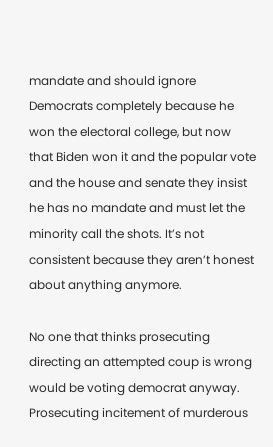mandate and should ignore Democrats completely because he won the electoral college, but now that Biden won it and the popular vote and the house and senate they insist he has no mandate and must let the minority call the shots. It’s not consistent because they aren’t honest about anything anymore.

No one that thinks prosecuting directing an attempted coup is wrong would be voting democrat anyway. Prosecuting incitement of murderous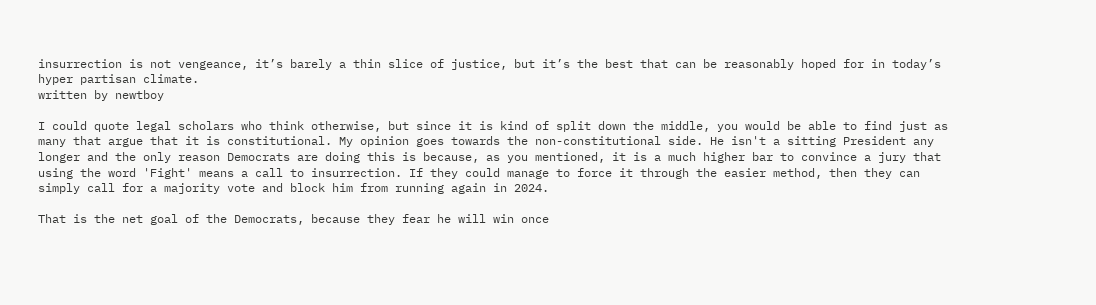insurrection is not vengeance, it’s barely a thin slice of justice, but it’s the best that can be reasonably hoped for in today’s hyper partisan climate.
written by newtboy

I could quote legal scholars who think otherwise, but since it is kind of split down the middle, you would be able to find just as many that argue that it is constitutional. My opinion goes towards the non-constitutional side. He isn't a sitting President any longer and the only reason Democrats are doing this is because, as you mentioned, it is a much higher bar to convince a jury that using the word 'Fight' means a call to insurrection. If they could manage to force it through the easier method, then they can simply call for a majority vote and block him from running again in 2024.

That is the net goal of the Democrats, because they fear he will win once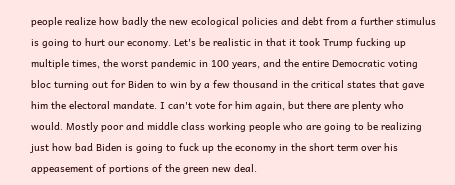people realize how badly the new ecological policies and debt from a further stimulus is going to hurt our economy. Let's be realistic in that it took Trump fucking up multiple times, the worst pandemic in 100 years, and the entire Democratic voting bloc turning out for Biden to win by a few thousand in the critical states that gave him the electoral mandate. I can't vote for him again, but there are plenty who would. Mostly poor and middle class working people who are going to be realizing just how bad Biden is going to fuck up the economy in the short term over his appeasement of portions of the green new deal.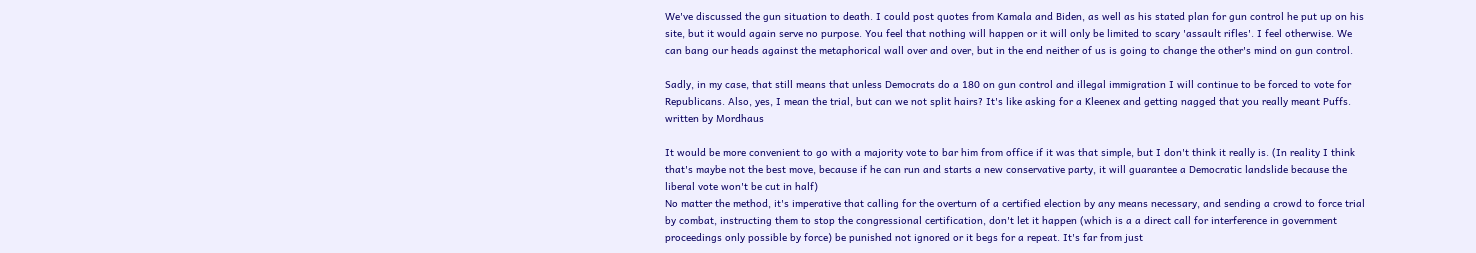We've discussed the gun situation to death. I could post quotes from Kamala and Biden, as well as his stated plan for gun control he put up on his site, but it would again serve no purpose. You feel that nothing will happen or it will only be limited to scary 'assault rifles'. I feel otherwise. We can bang our heads against the metaphorical wall over and over, but in the end neither of us is going to change the other's mind on gun control.

Sadly, in my case, that still means that unless Democrats do a 180 on gun control and illegal immigration I will continue to be forced to vote for Republicans. Also, yes, I mean the trial, but can we not split hairs? It's like asking for a Kleenex and getting nagged that you really meant Puffs.
written by Mordhaus

It would be more convenient to go with a majority vote to bar him from office if it was that simple, but I don't think it really is. (In reality I think that's maybe not the best move, because if he can run and starts a new conservative party, it will guarantee a Democratic landslide because the liberal vote won't be cut in half)
No matter the method, it's imperative that calling for the overturn of a certified election by any means necessary, and sending a crowd to force trial by combat, instructing them to stop the congressional certification, don't let it happen (which is a a direct call for interference in government proceedings only possible by force) be punished not ignored or it begs for a repeat. It's far from just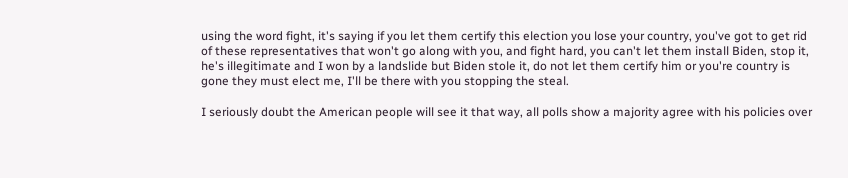using the word fight, it's saying if you let them certify this election you lose your country, you've got to get rid of these representatives that won't go along with you, and fight hard, you can't let them install Biden, stop it, he's illegitimate and I won by a landslide but Biden stole it, do not let them certify him or you're country is gone they must elect me, I'll be there with you stopping the steal.

I seriously doubt the American people will see it that way, all polls show a majority agree with his policies over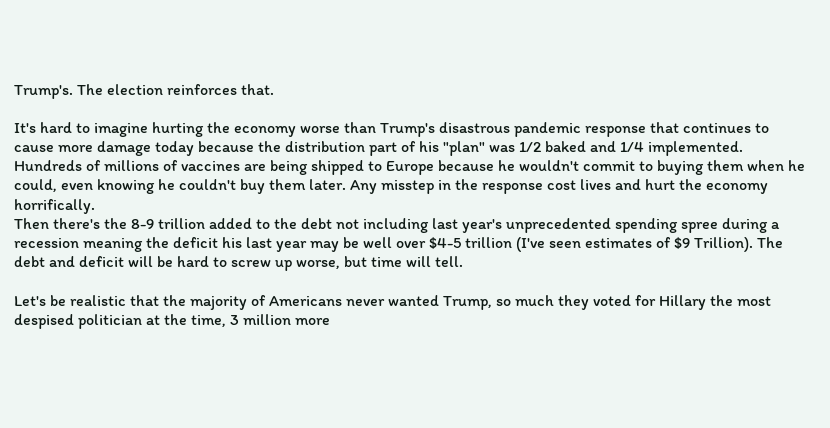Trump's. The election reinforces that.

It's hard to imagine hurting the economy worse than Trump's disastrous pandemic response that continues to cause more damage today because the distribution part of his "plan" was 1/2 baked and 1/4 implemented. Hundreds of millions of vaccines are being shipped to Europe because he wouldn't commit to buying them when he could, even knowing he couldn't buy them later. Any misstep in the response cost lives and hurt the economy horrifically.
Then there's the 8-9 trillion added to the debt not including last year's unprecedented spending spree during a recession meaning the deficit his last year may be well over $4-5 trillion (I've seen estimates of $9 Trillion). The debt and deficit will be hard to screw up worse, but time will tell.

Let's be realistic that the majority of Americans never wanted Trump, so much they voted for Hillary the most despised politician at the time, 3 million more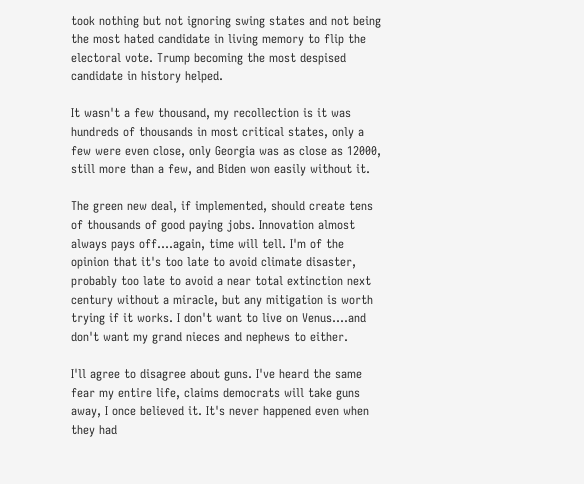took nothing but not ignoring swing states and not being the most hated candidate in living memory to flip the electoral vote. Trump becoming the most despised candidate in history helped.

It wasn't a few thousand, my recollection is it was hundreds of thousands in most critical states, only a few were even close, only Georgia was as close as 12000, still more than a few, and Biden won easily without it.

The green new deal, if implemented, should create tens of thousands of good paying jobs. Innovation almost always pays off....again, time will tell. I'm of the opinion that it's too late to avoid climate disaster, probably too late to avoid a near total extinction next century without a miracle, but any mitigation is worth trying if it works. I don't want to live on Venus....and don't want my grand nieces and nephews to either.

I'll agree to disagree about guns. I've heard the same fear my entire life, claims democrats will take guns away, I once believed it. It's never happened even when they had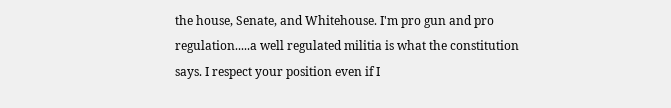the house, Senate, and Whitehouse. I'm pro gun and pro regulation.....a well regulated militia is what the constitution says. I respect your position even if I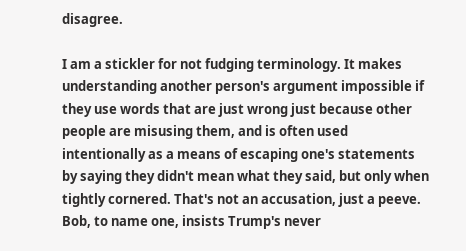disagree.

I am a stickler for not fudging terminology. It makes understanding another person's argument impossible if they use words that are just wrong just because other people are misusing them, and is often used intentionally as a means of escaping one's statements by saying they didn't mean what they said, but only when tightly cornered. That's not an accusation, just a peeve. Bob, to name one, insists Trump's never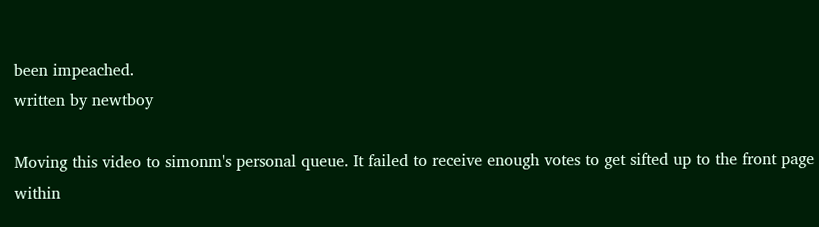been impeached.
written by newtboy

Moving this video to simonm's personal queue. It failed to receive enough votes to get sifted up to the front page within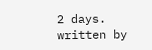2 days.
written by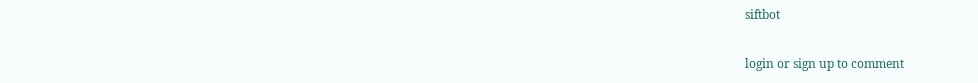siftbot

login or sign up to comment